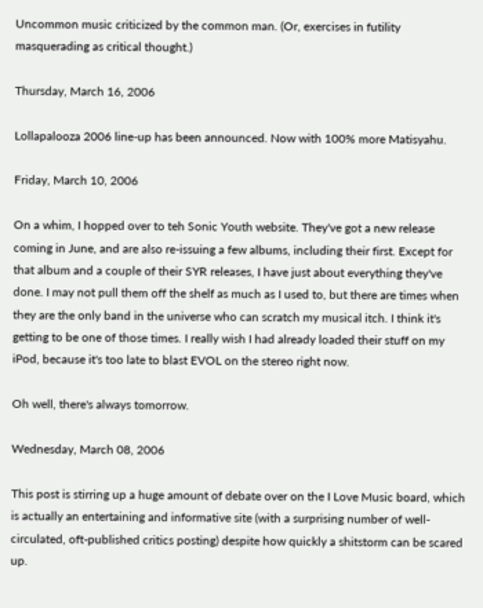Uncommon music criticized by the common man. (Or, exercises in futility masquerading as critical thought.)

Thursday, March 16, 2006

Lollapalooza 2006 line-up has been announced. Now with 100% more Matisyahu.

Friday, March 10, 2006

On a whim, I hopped over to teh Sonic Youth website. They've got a new release coming in June, and are also re-issuing a few albums, including their first. Except for that album and a couple of their SYR releases, I have just about everything they've done. I may not pull them off the shelf as much as I used to, but there are times when they are the only band in the universe who can scratch my musical itch. I think it's getting to be one of those times. I really wish I had already loaded their stuff on my iPod, because it's too late to blast EVOL on the stereo right now.

Oh well, there's always tomorrow.

Wednesday, March 08, 2006

This post is stirring up a huge amount of debate over on the I Love Music board, which is actually an entertaining and informative site (with a surprising number of well-circulated, oft-published critics posting) despite how quickly a shitstorm can be scared up.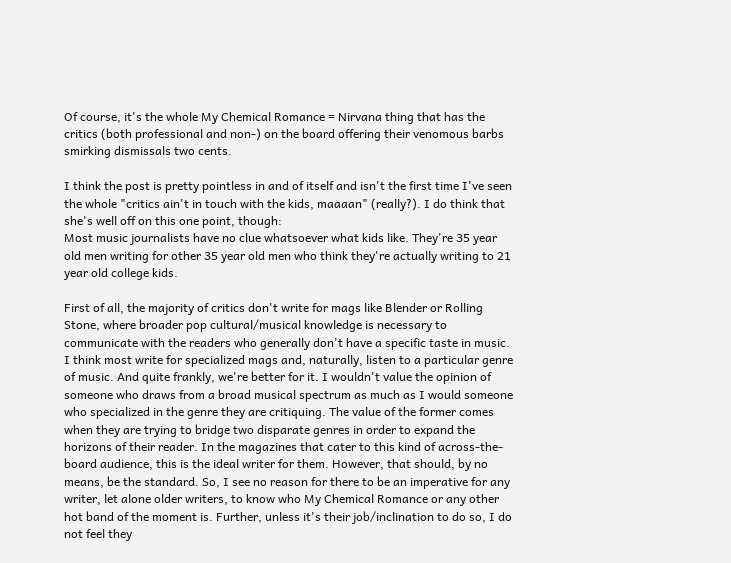Of course, it's the whole My Chemical Romance = Nirvana thing that has the critics (both professional and non-) on the board offering their venomous barbs smirking dismissals two cents.

I think the post is pretty pointless in and of itself and isn't the first time I've seen the whole "critics ain't in touch with the kids, maaaan" (really?). I do think that she's well off on this one point, though:
Most music journalists have no clue whatsoever what kids like. They're 35 year old men writing for other 35 year old men who think they're actually writing to 21 year old college kids.

First of all, the majority of critics don't write for mags like Blender or Rolling Stone, where broader pop cultural/musical knowledge is necessary to communicate with the readers who generally don't have a specific taste in music. I think most write for specialized mags and, naturally, listen to a particular genre of music. And quite frankly, we're better for it. I wouldn't value the opinion of someone who draws from a broad musical spectrum as much as I would someone who specialized in the genre they are critiquing. The value of the former comes when they are trying to bridge two disparate genres in order to expand the horizons of their reader. In the magazines that cater to this kind of across-the-board audience, this is the ideal writer for them. However, that should, by no means, be the standard. So, I see no reason for there to be an imperative for any writer, let alone older writers, to know who My Chemical Romance or any other hot band of the moment is. Further, unless it's their job/inclination to do so, I do not feel they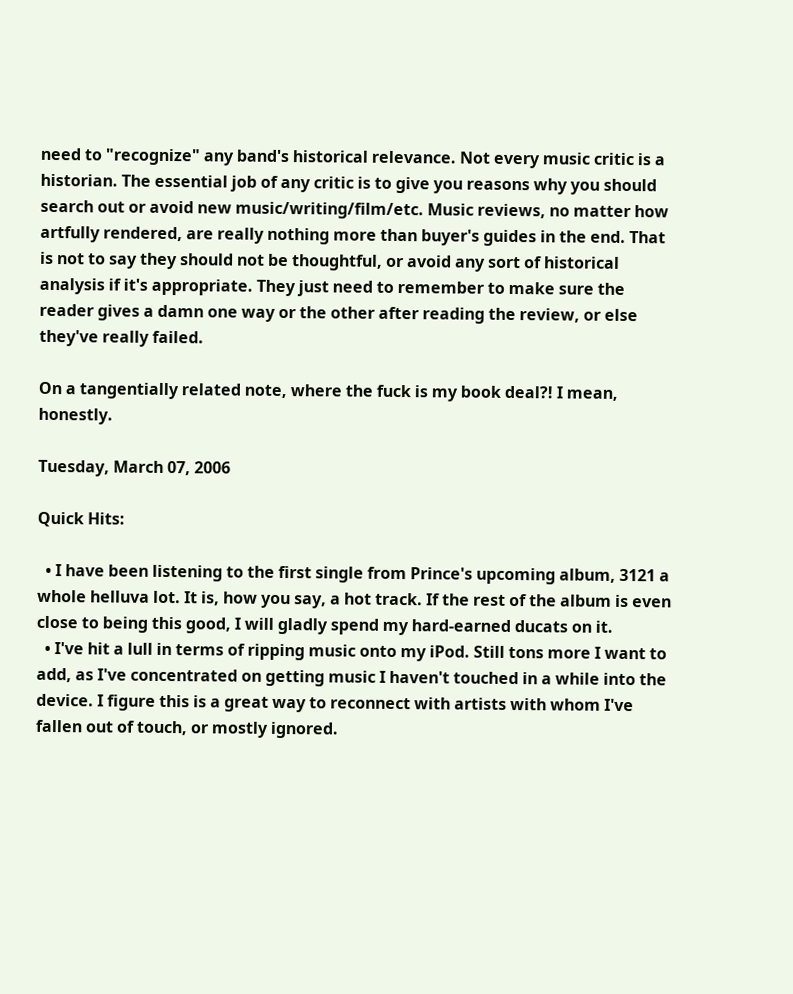need to "recognize" any band's historical relevance. Not every music critic is a historian. The essential job of any critic is to give you reasons why you should search out or avoid new music/writing/film/etc. Music reviews, no matter how artfully rendered, are really nothing more than buyer's guides in the end. That is not to say they should not be thoughtful, or avoid any sort of historical analysis if it's appropriate. They just need to remember to make sure the reader gives a damn one way or the other after reading the review, or else they've really failed.

On a tangentially related note, where the fuck is my book deal?! I mean, honestly.

Tuesday, March 07, 2006

Quick Hits:

  • I have been listening to the first single from Prince's upcoming album, 3121 a whole helluva lot. It is, how you say, a hot track. If the rest of the album is even close to being this good, I will gladly spend my hard-earned ducats on it.
  • I've hit a lull in terms of ripping music onto my iPod. Still tons more I want to add, as I've concentrated on getting music I haven't touched in a while into the device. I figure this is a great way to reconnect with artists with whom I've fallen out of touch, or mostly ignored.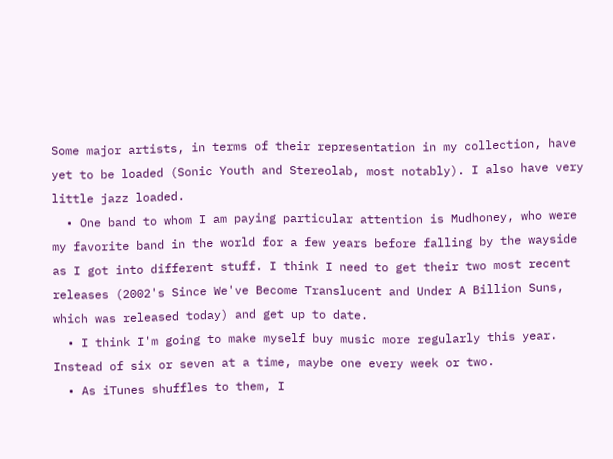Some major artists, in terms of their representation in my collection, have yet to be loaded (Sonic Youth and Stereolab, most notably). I also have very little jazz loaded.
  • One band to whom I am paying particular attention is Mudhoney, who were my favorite band in the world for a few years before falling by the wayside as I got into different stuff. I think I need to get their two most recent releases (2002's Since We've Become Translucent and Under A Billion Suns, which was released today) and get up to date.
  • I think I'm going to make myself buy music more regularly this year. Instead of six or seven at a time, maybe one every week or two.
  • As iTunes shuffles to them, I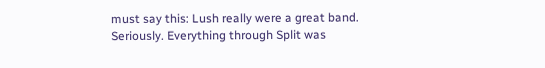must say this: Lush really were a great band. Seriously. Everything through Split was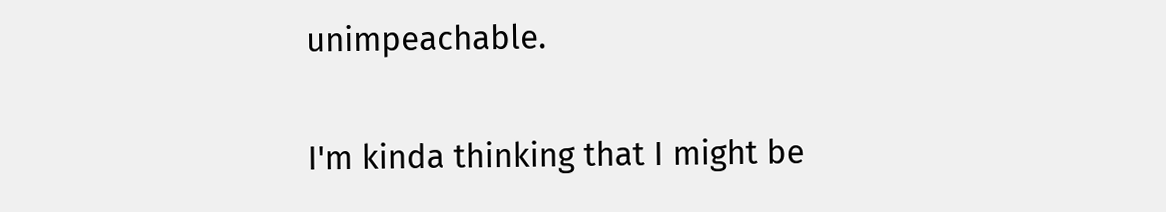unimpeachable.

I'm kinda thinking that I might be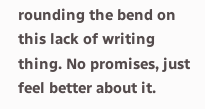rounding the bend on this lack of writing thing. No promises, just feel better about it.